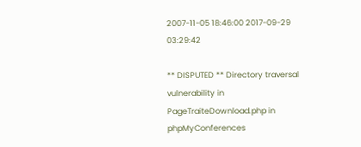2007-11-05 18:46:00 2017-09-29 03:29:42

** DISPUTED ** Directory traversal vulnerability in PageTraiteDownload.php in phpMyConferences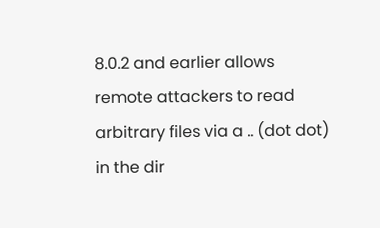8.0.2 and earlier allows remote attackers to read arbitrary files via a .. (dot dot) in the dir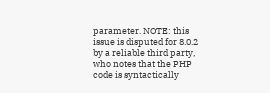parameter. NOTE: this issue is disputed for 8.0.2 by a reliable third party, who notes that the PHP code is syntactically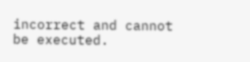incorrect and cannot be executed.